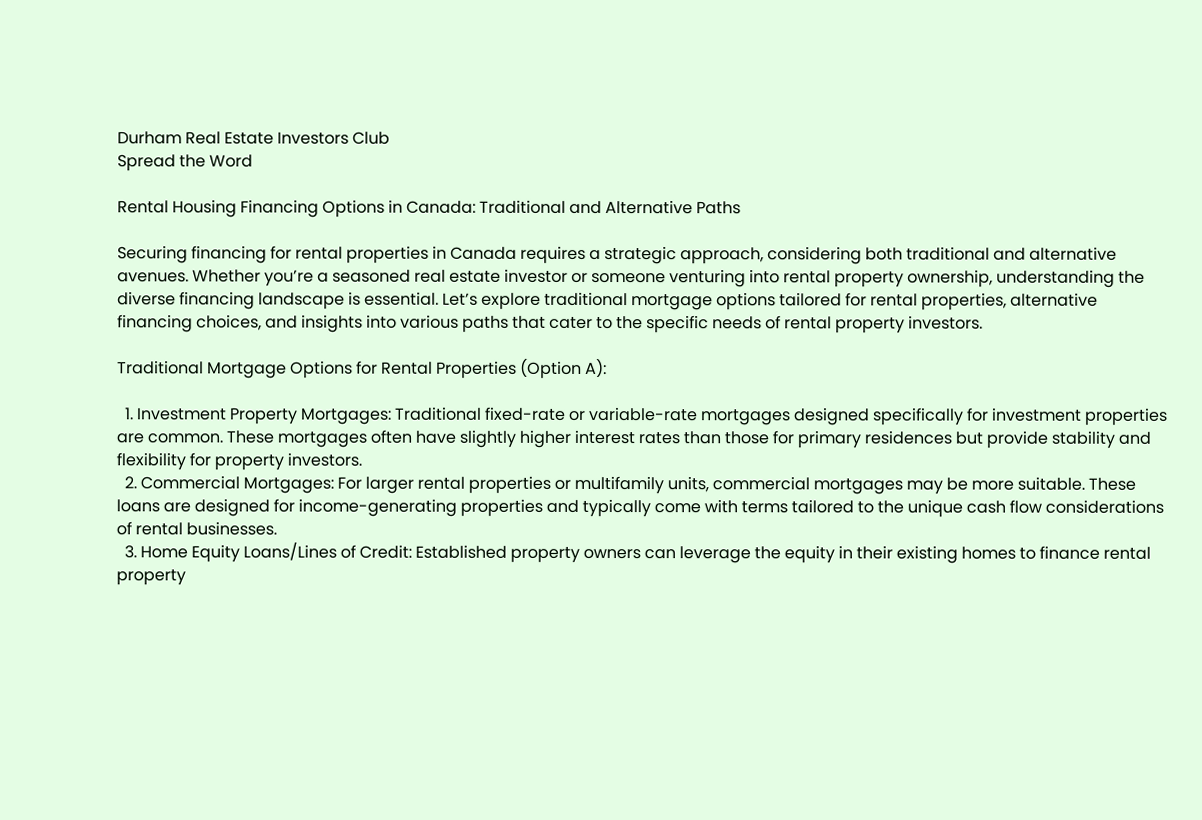Durham Real Estate Investors Club
Spread the Word

Rental Housing Financing Options in Canada: Traditional and Alternative Paths

Securing financing for rental properties in Canada requires a strategic approach, considering both traditional and alternative avenues. Whether you’re a seasoned real estate investor or someone venturing into rental property ownership, understanding the diverse financing landscape is essential. Let’s explore traditional mortgage options tailored for rental properties, alternative financing choices, and insights into various paths that cater to the specific needs of rental property investors.

Traditional Mortgage Options for Rental Properties (Option A):

  1. Investment Property Mortgages: Traditional fixed-rate or variable-rate mortgages designed specifically for investment properties are common. These mortgages often have slightly higher interest rates than those for primary residences but provide stability and flexibility for property investors.
  2. Commercial Mortgages: For larger rental properties or multifamily units, commercial mortgages may be more suitable. These loans are designed for income-generating properties and typically come with terms tailored to the unique cash flow considerations of rental businesses.
  3. Home Equity Loans/Lines of Credit: Established property owners can leverage the equity in their existing homes to finance rental property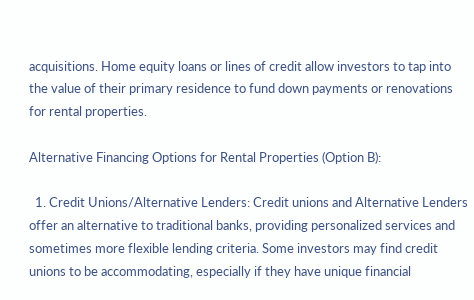acquisitions. Home equity loans or lines of credit allow investors to tap into the value of their primary residence to fund down payments or renovations for rental properties.

Alternative Financing Options for Rental Properties (Option B):

  1. Credit Unions/Alternative Lenders: Credit unions and Alternative Lenders offer an alternative to traditional banks, providing personalized services and sometimes more flexible lending criteria. Some investors may find credit unions to be accommodating, especially if they have unique financial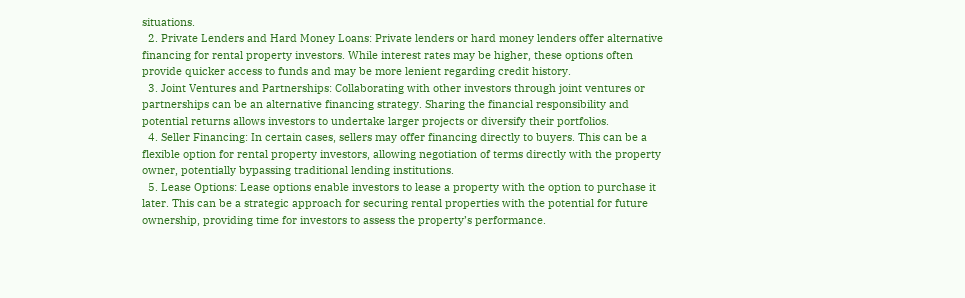situations.
  2. Private Lenders and Hard Money Loans: Private lenders or hard money lenders offer alternative financing for rental property investors. While interest rates may be higher, these options often provide quicker access to funds and may be more lenient regarding credit history.
  3. Joint Ventures and Partnerships: Collaborating with other investors through joint ventures or partnerships can be an alternative financing strategy. Sharing the financial responsibility and potential returns allows investors to undertake larger projects or diversify their portfolios.
  4. Seller Financing: In certain cases, sellers may offer financing directly to buyers. This can be a flexible option for rental property investors, allowing negotiation of terms directly with the property owner, potentially bypassing traditional lending institutions.
  5. Lease Options: Lease options enable investors to lease a property with the option to purchase it later. This can be a strategic approach for securing rental properties with the potential for future ownership, providing time for investors to assess the property’s performance.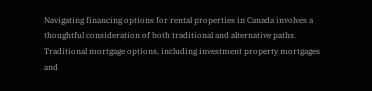Navigating financing options for rental properties in Canada involves a thoughtful consideration of both traditional and alternative paths. Traditional mortgage options, including investment property mortgages and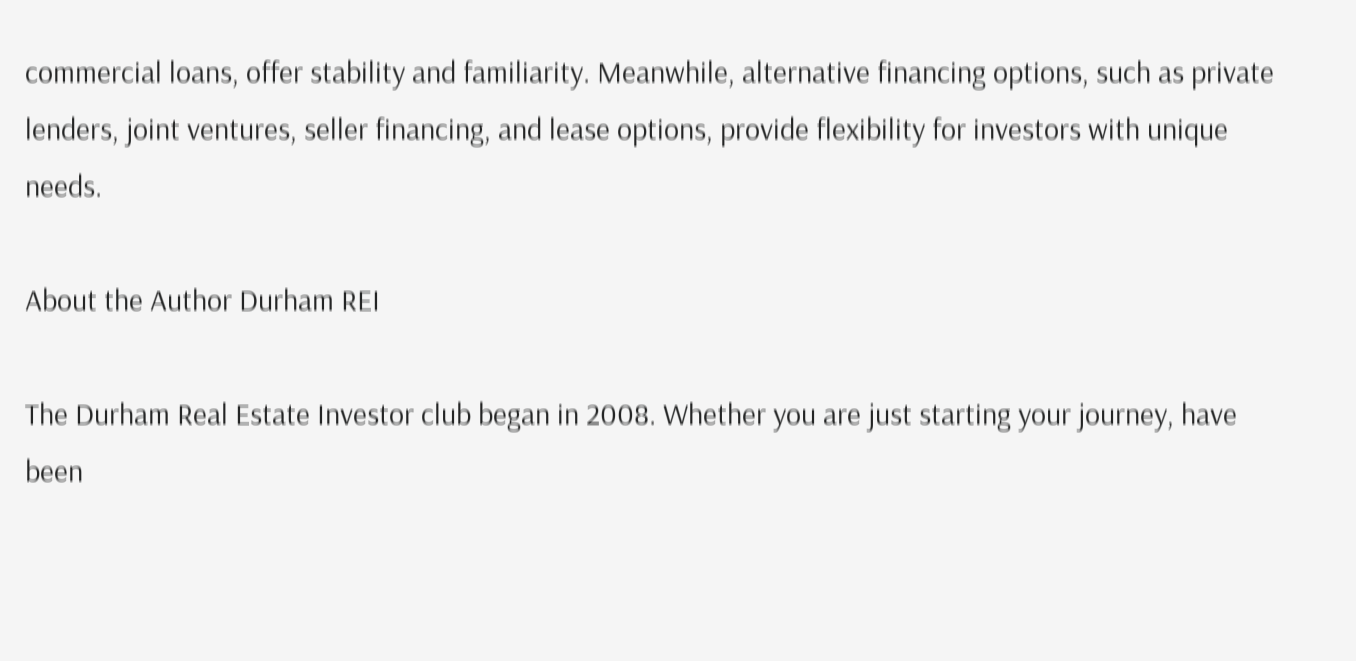commercial loans, offer stability and familiarity. Meanwhile, alternative financing options, such as private lenders, joint ventures, seller financing, and lease options, provide flexibility for investors with unique needs.

About the Author Durham REI

The Durham Real Estate Investor club began in 2008. Whether you are just starting your journey, have been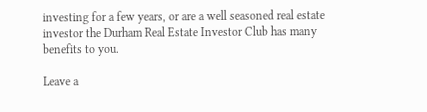investing for a few years, or are a well seasoned real estate investor the Durham Real Estate Investor Club has many benefits to you.

Leave a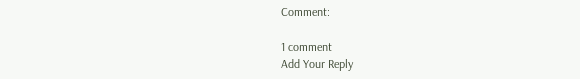Comment:

1 comment
Add Your Reply